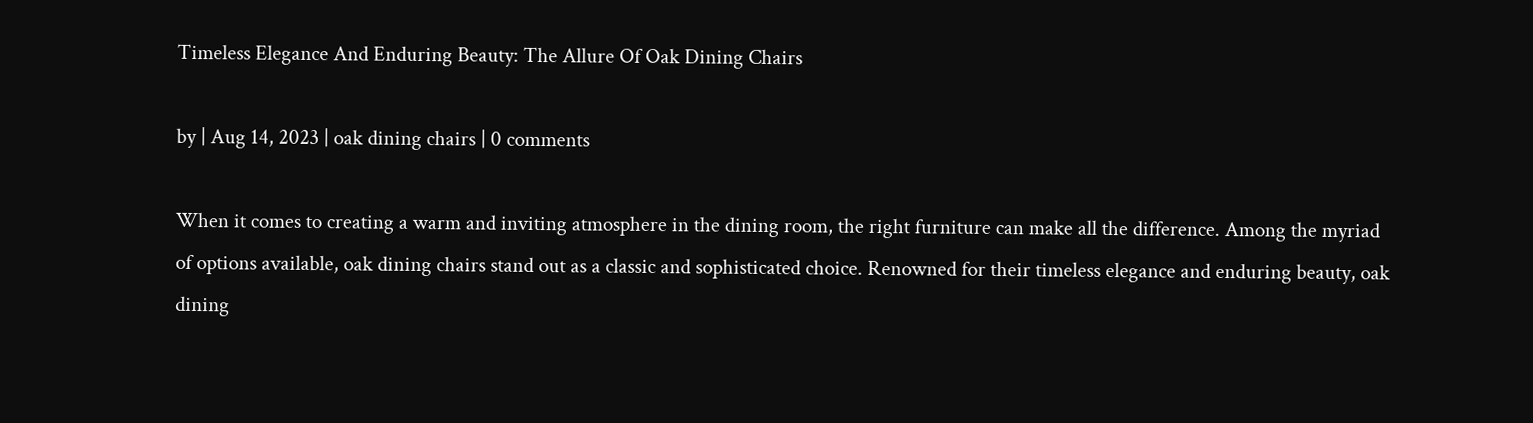Timeless Elegance And Enduring Beauty: The Allure Of Oak Dining Chairs

by | Aug 14, 2023 | oak dining chairs | 0 comments

When it comes to creating a warm and inviting atmosphere in the dining room, the right furniture can make all the difference. Among the myriad of options available, oak dining chairs stand out as a classic and sophisticated choice. Renowned for their timeless elegance and enduring beauty, oak dining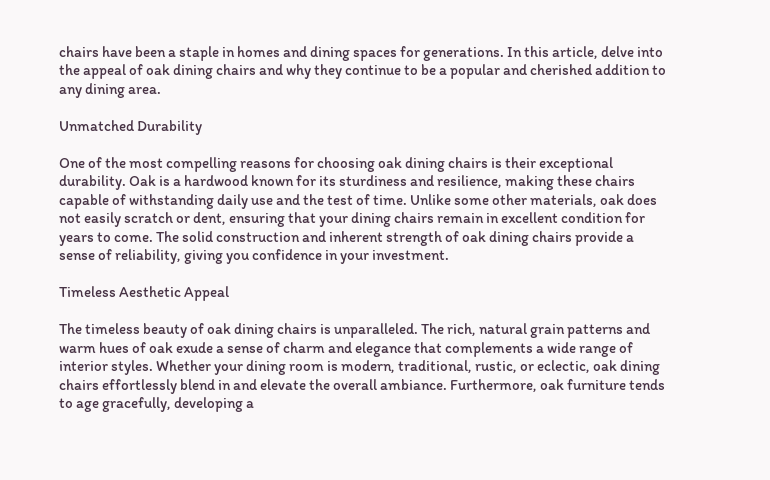chairs have been a staple in homes and dining spaces for generations. In this article, delve into the appeal of oak dining chairs and why they continue to be a popular and cherished addition to any dining area.

Unmatched Durability

One of the most compelling reasons for choosing oak dining chairs is their exceptional durability. Oak is a hardwood known for its sturdiness and resilience, making these chairs capable of withstanding daily use and the test of time. Unlike some other materials, oak does not easily scratch or dent, ensuring that your dining chairs remain in excellent condition for years to come. The solid construction and inherent strength of oak dining chairs provide a sense of reliability, giving you confidence in your investment.

Timeless Aesthetic Appeal

The timeless beauty of oak dining chairs is unparalleled. The rich, natural grain patterns and warm hues of oak exude a sense of charm and elegance that complements a wide range of interior styles. Whether your dining room is modern, traditional, rustic, or eclectic, oak dining chairs effortlessly blend in and elevate the overall ambiance. Furthermore, oak furniture tends to age gracefully, developing a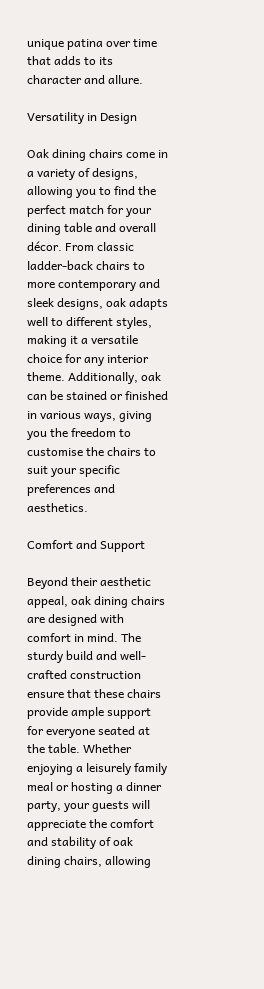unique patina over time that adds to its character and allure.

Versatility in Design

Oak dining chairs come in a variety of designs, allowing you to find the perfect match for your dining table and overall décor. From classic ladder-back chairs to more contemporary and sleek designs, oak adapts well to different styles, making it a versatile choice for any interior theme. Additionally, oak can be stained or finished in various ways, giving you the freedom to customise the chairs to suit your specific preferences and aesthetics.

Comfort and Support

Beyond their aesthetic appeal, oak dining chairs are designed with comfort in mind. The sturdy build and well-crafted construction ensure that these chairs provide ample support for everyone seated at the table. Whether enjoying a leisurely family meal or hosting a dinner party, your guests will appreciate the comfort and stability of oak dining chairs, allowing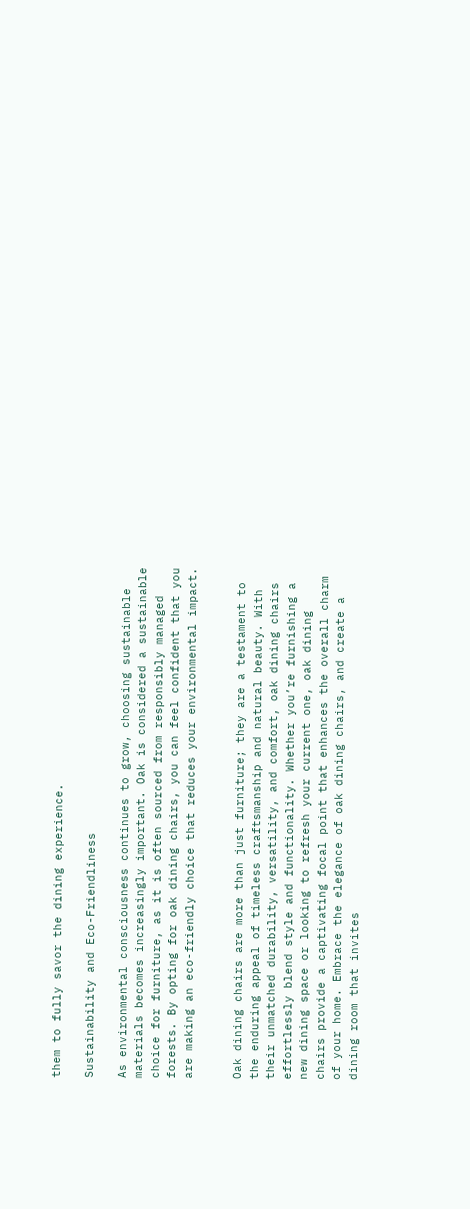them to fully savor the dining experience.

Sustainability and Eco-Friendliness

As environmental consciousness continues to grow, choosing sustainable materials becomes increasingly important. Oak is considered a sustainable choice for furniture, as it is often sourced from responsibly managed forests. By opting for oak dining chairs, you can feel confident that you are making an eco-friendly choice that reduces your environmental impact.


Oak dining chairs are more than just furniture; they are a testament to the enduring appeal of timeless craftsmanship and natural beauty. With their unmatched durability, versatility, and comfort, oak dining chairs effortlessly blend style and functionality. Whether you’re furnishing a new dining space or looking to refresh your current one, oak dining chairs provide a captivating focal point that enhances the overall charm of your home. Embrace the elegance of oak dining chairs, and create a dining room that invites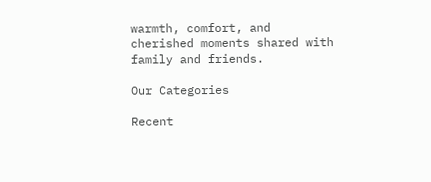warmth, comfort, and cherished moments shared with family and friends.

Our Categories

Recent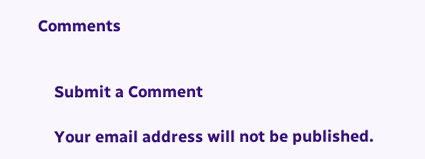Comments


    Submit a Comment

    Your email address will not be published.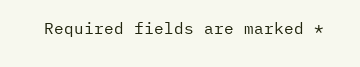Required fields are marked *